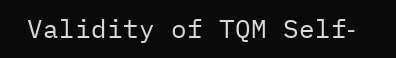Validity of TQM Self‐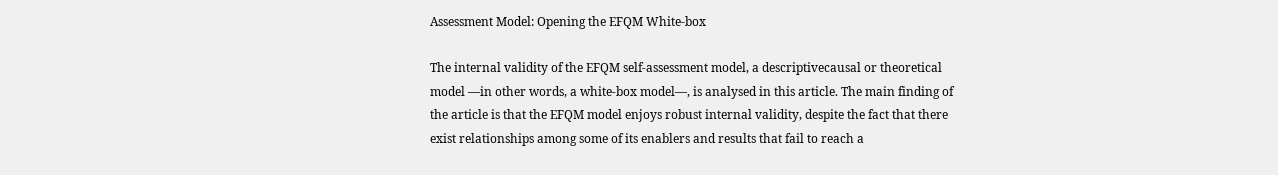Assessment Model: Opening the EFQM White‐box

The internal validity of the EFQM self‐assessment model, a descriptivecausal or theoretical model —in other words, a white‐box model—, is analysed in this article. The main finding of the article is that the EFQM model enjoys robust internal validity, despite the fact that there exist relationships among some of its enablers and results that fail to reach a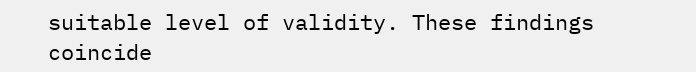suitable level of validity. These findings coincide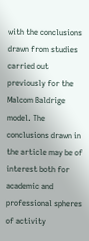with the conclusions drawn from studies carried out previously for the Malcom Baldrige model. The conclusions drawn in the article may be of interest both for academic and professional spheres of activity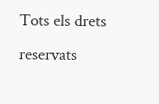Tots els drets reservats